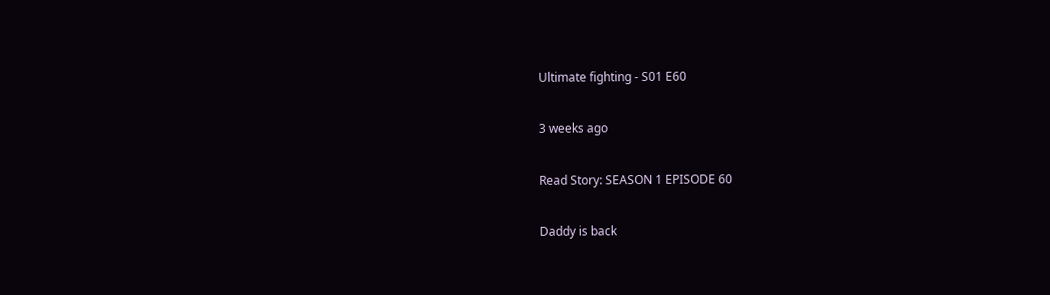Ultimate fighting - S01 E60

3 weeks ago

Read Story: SEASON 1 EPISODE 60

Daddy is back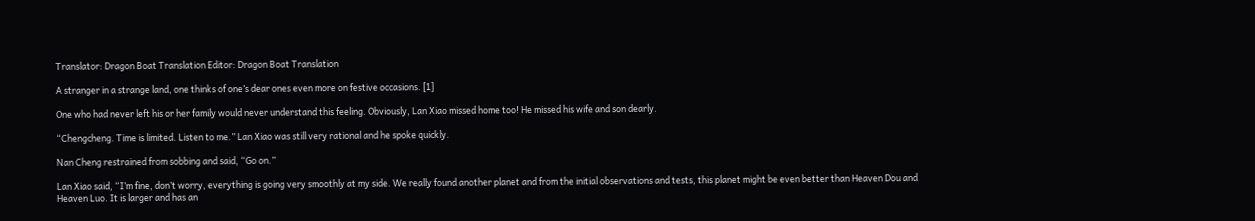Translator: Dragon Boat Translation Editor: Dragon Boat Translation

A stranger in a strange land, one thinks of one’s dear ones even more on festive occasions. [1]

One who had never left his or her family would never understand this feeling. Obviously, Lan Xiao missed home too! He missed his wife and son dearly.

“Chengcheng. Time is limited. Listen to me.” Lan Xiao was still very rational and he spoke quickly.

Nan Cheng restrained from sobbing and said, “Go on.”

Lan Xiao said, “I’m fine, don’t worry, everything is going very smoothly at my side. We really found another planet and from the initial observations and tests, this planet might be even better than Heaven Dou and Heaven Luo. It is larger and has an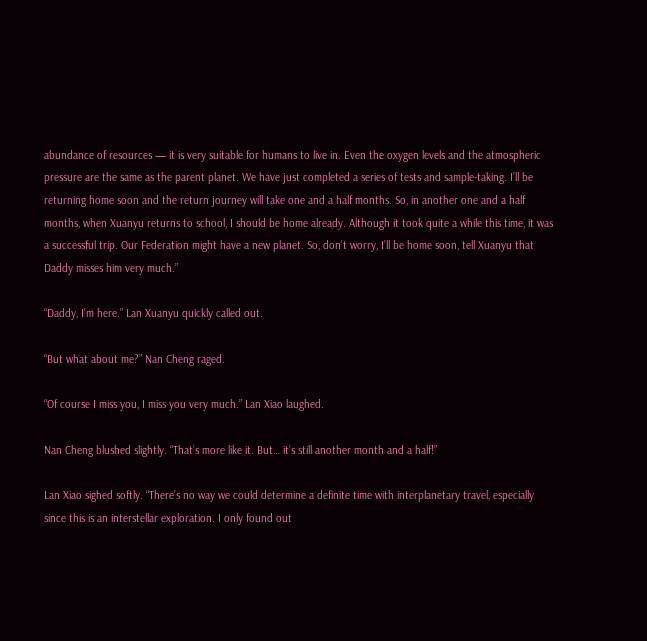abundance of resources — it is very suitable for humans to live in. Even the oxygen levels and the atmospheric pressure are the same as the parent planet. We have just completed a series of tests and sample-taking. I’ll be returning home soon and the return journey will take one and a half months. So, in another one and a half months, when Xuanyu returns to school, I should be home already. Although it took quite a while this time, it was a successful trip. Our Federation might have a new planet. So, don’t worry, I’ll be home soon, tell Xuanyu that Daddy misses him very much.”

“Daddy, I’m here.” Lan Xuanyu quickly called out.

“But what about me?” Nan Cheng raged.

“Of course I miss you, I miss you very much.” Lan Xiao laughed.

Nan Cheng blushed slightly. “That’s more like it. But… it’s still another month and a half!”

Lan Xiao sighed softly. “There’s no way we could determine a definite time with interplanetary travel, especially since this is an interstellar exploration. I only found out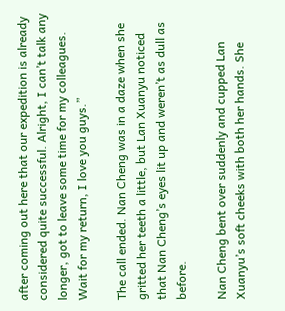after coming out here that our expedition is already considered quite successful. Alright, I can’t talk any longer, got to leave some time for my colleagues. Wait for my return, I love you guys.”

The call ended. Nan Cheng was in a daze when she gritted her teeth a little, but Lan Xuanyu noticed that Nan Cheng’s eyes lit up and weren’t as dull as before.

Nan Cheng bent over suddenly and cupped Lan Xuanyu’s soft cheeks with both her hands. She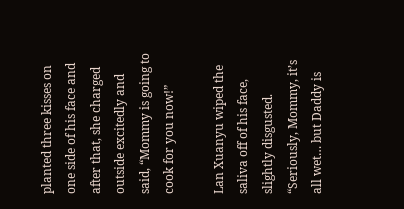planted three kisses on one side of his face and after that, she charged outside excitedly and said, “Mommy is going to cook for you now!”

Lan Xuanyu wiped the saliva off of his face, slightly disgusted. “Seriously, Mommy, it’s all wet… but Daddy is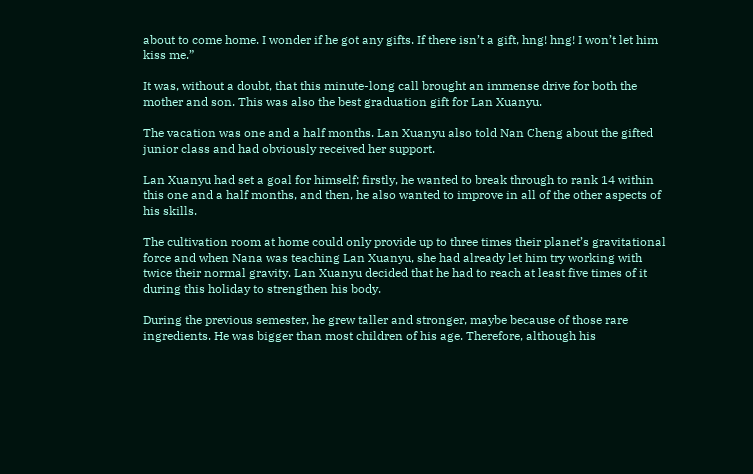about to come home. I wonder if he got any gifts. If there isn’t a gift, hng! hng! I won’t let him kiss me.”

It was, without a doubt, that this minute-long call brought an immense drive for both the mother and son. This was also the best graduation gift for Lan Xuanyu.

The vacation was one and a half months. Lan Xuanyu also told Nan Cheng about the gifted junior class and had obviously received her support.

Lan Xuanyu had set a goal for himself; firstly, he wanted to break through to rank 14 within this one and a half months, and then, he also wanted to improve in all of the other aspects of his skills.

The cultivation room at home could only provide up to three times their planet’s gravitational force and when Nana was teaching Lan Xuanyu, she had already let him try working with twice their normal gravity. Lan Xuanyu decided that he had to reach at least five times of it during this holiday to strengthen his body.

During the previous semester, he grew taller and stronger, maybe because of those rare ingredients. He was bigger than most children of his age. Therefore, although his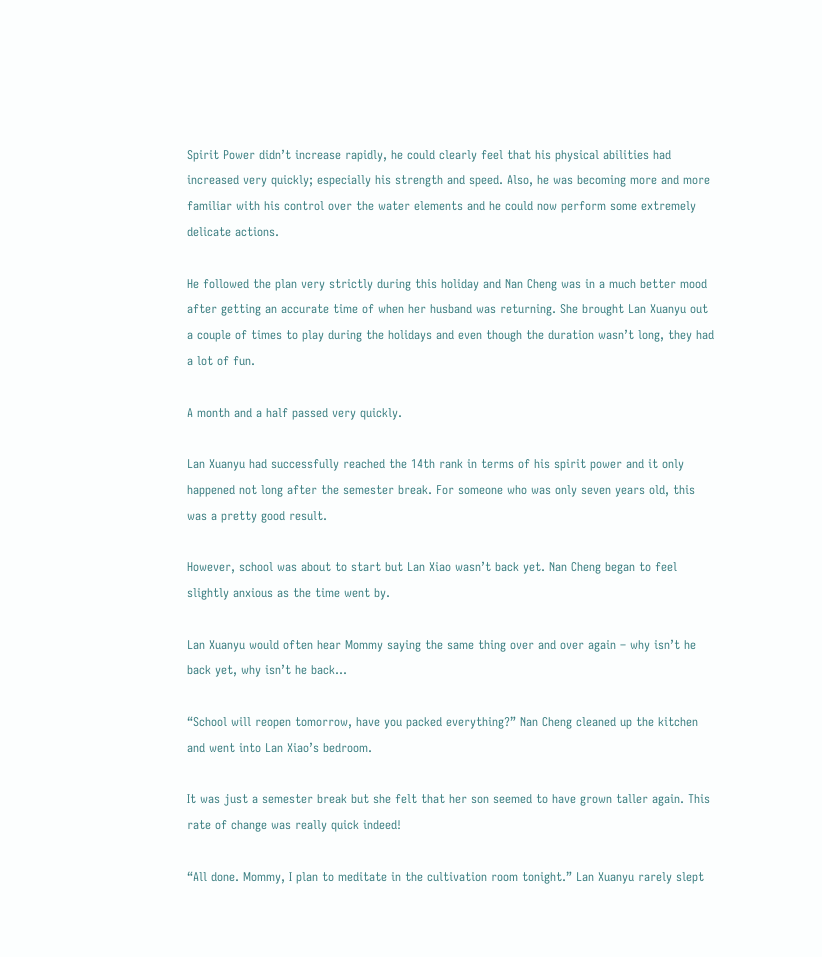Spirit Power didn’t increase rapidly, he could clearly feel that his physical abilities had increased very quickly; especially his strength and speed. Also, he was becoming more and more familiar with his control over the water elements and he could now perform some extremely delicate actions.

He followed the plan very strictly during this holiday and Nan Cheng was in a much better mood after getting an accurate time of when her husband was returning. She brought Lan Xuanyu out a couple of times to play during the holidays and even though the duration wasn’t long, they had a lot of fun.

A month and a half passed very quickly.

Lan Xuanyu had successfully reached the 14th rank in terms of his spirit power and it only happened not long after the semester break. For someone who was only seven years old, this was a pretty good result.

However, school was about to start but Lan Xiao wasn’t back yet. Nan Cheng began to feel slightly anxious as the time went by.

Lan Xuanyu would often hear Mommy saying the same thing over and over again – why isn’t he back yet, why isn’t he back…

“School will reopen tomorrow, have you packed everything?” Nan Cheng cleaned up the kitchen and went into Lan Xiao’s bedroom.

It was just a semester break but she felt that her son seemed to have grown taller again. This rate of change was really quick indeed!

“All done. Mommy, I plan to meditate in the cultivation room tonight.” Lan Xuanyu rarely slept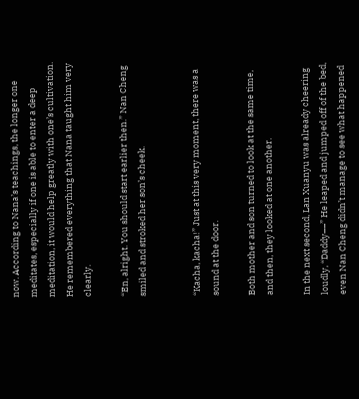now. According to Nana’s teachings, the longer one meditates, especially if one is able to enter a deep meditation, it would help greatly with one’s cultivation. He remembered everything that Nana taught him very clearly.

“En, alright. You should start earlier then.” Nan Cheng smiled and stroked her son’s cheek.


“Kacha, kacha!” Just at this very moment, there was a sound at the door.

Both mother and son turned to look at the same time, and then, they looked at one another.

In the next second, Lan Xuanyu was already cheering loudly, “Daddy––” He leaped and jumped off of the bed, even Nan Cheng didn’t manage to see what happened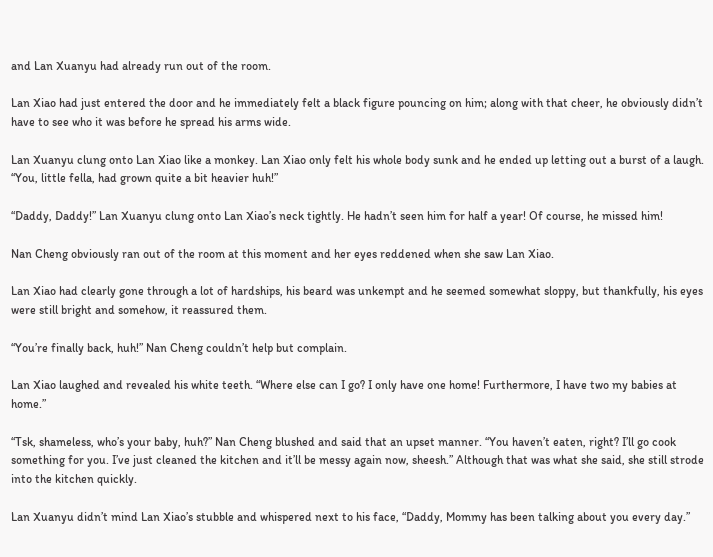and Lan Xuanyu had already run out of the room.

Lan Xiao had just entered the door and he immediately felt a black figure pouncing on him; along with that cheer, he obviously didn’t have to see who it was before he spread his arms wide.

Lan Xuanyu clung onto Lan Xiao like a monkey. Lan Xiao only felt his whole body sunk and he ended up letting out a burst of a laugh. “You, little fella, had grown quite a bit heavier huh!”

“Daddy, Daddy!” Lan Xuanyu clung onto Lan Xiao’s neck tightly. He hadn’t seen him for half a year! Of course, he missed him!

Nan Cheng obviously ran out of the room at this moment and her eyes reddened when she saw Lan Xiao.

Lan Xiao had clearly gone through a lot of hardships, his beard was unkempt and he seemed somewhat sloppy, but thankfully, his eyes were still bright and somehow, it reassured them.

“You’re finally back, huh!” Nan Cheng couldn’t help but complain.

Lan Xiao laughed and revealed his white teeth. “Where else can I go? I only have one home! Furthermore, I have two my babies at home.”

“Tsk, shameless, who’s your baby, huh?” Nan Cheng blushed and said that an upset manner. “You haven’t eaten, right? I’ll go cook something for you. I’ve just cleaned the kitchen and it’ll be messy again now, sheesh.” Although that was what she said, she still strode into the kitchen quickly.

Lan Xuanyu didn’t mind Lan Xiao’s stubble and whispered next to his face, “Daddy, Mommy has been talking about you every day.”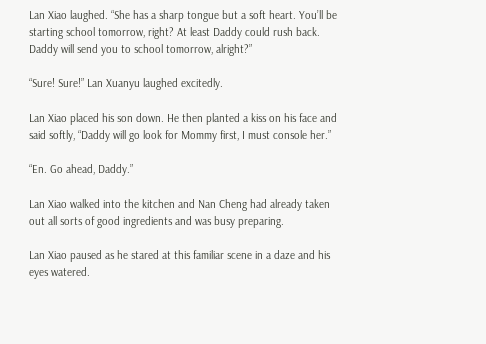Lan Xiao laughed. “She has a sharp tongue but a soft heart. You’ll be starting school tomorrow, right? At least Daddy could rush back. Daddy will send you to school tomorrow, alright?”

“Sure! Sure!” Lan Xuanyu laughed excitedly.

Lan Xiao placed his son down. He then planted a kiss on his face and said softly, “Daddy will go look for Mommy first, I must console her.”

“En. Go ahead, Daddy.”

Lan Xiao walked into the kitchen and Nan Cheng had already taken out all sorts of good ingredients and was busy preparing.

Lan Xiao paused as he stared at this familiar scene in a daze and his eyes watered.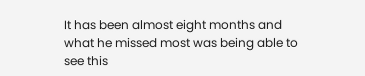It has been almost eight months and what he missed most was being able to see this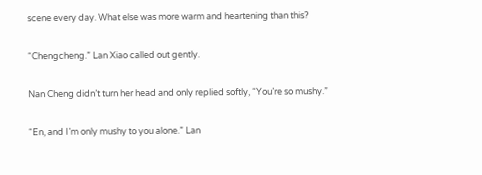scene every day. What else was more warm and heartening than this?

“Chengcheng.” Lan Xiao called out gently.

Nan Cheng didn’t turn her head and only replied softly, “You’re so mushy.”

“En, and I’m only mushy to you alone.” Lan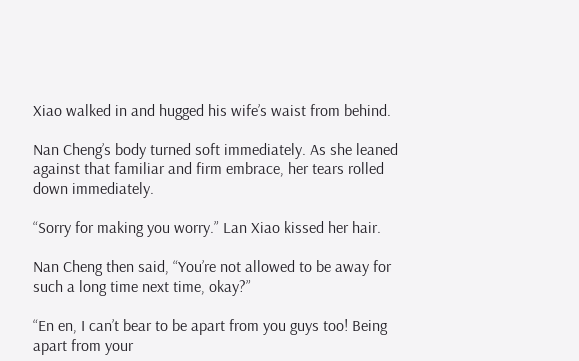Xiao walked in and hugged his wife’s waist from behind.

Nan Cheng’s body turned soft immediately. As she leaned against that familiar and firm embrace, her tears rolled down immediately.

“Sorry for making you worry.” Lan Xiao kissed her hair.

Nan Cheng then said, “You’re not allowed to be away for such a long time next time, okay?”

“En en, I can’t bear to be apart from you guys too! Being apart from your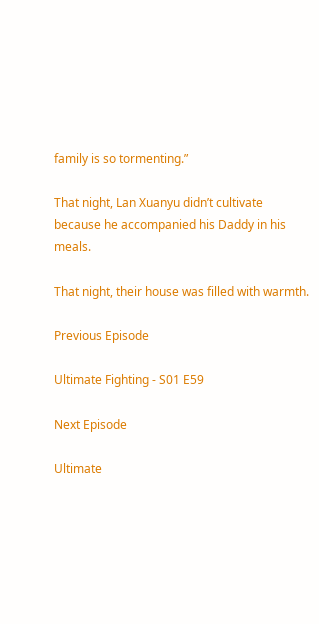family is so tormenting.”

That night, Lan Xuanyu didn’t cultivate because he accompanied his Daddy in his meals.

That night, their house was filled with warmth.

Previous Episode

Ultimate Fighting - S01 E59

Next Episode

Ultimate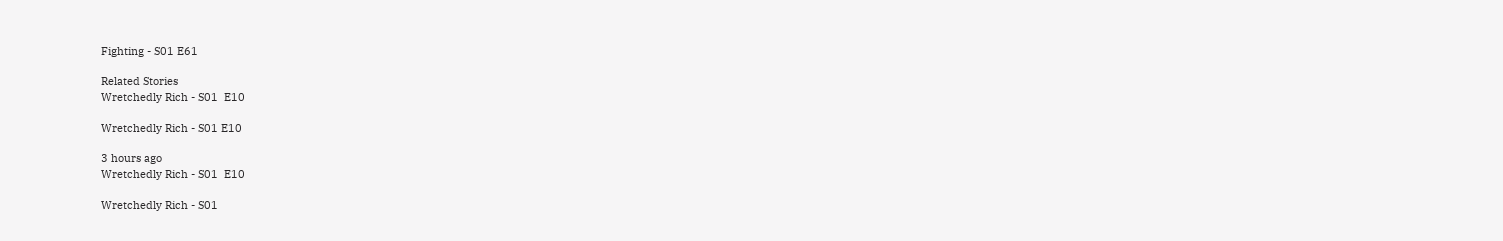Fighting - S01 E61

Related Stories
Wretchedly Rich - S01  E10

Wretchedly Rich - S01 E10

3 hours ago
Wretchedly Rich - S01  E10

Wretchedly Rich - S01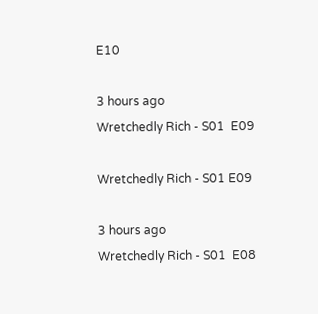E10

3 hours ago
Wretchedly Rich - S01  E09

Wretchedly Rich - S01 E09

3 hours ago
Wretchedly Rich - S01  E08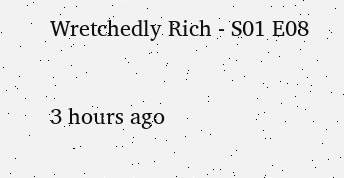Wretchedly Rich - S01 E08

3 hours ago